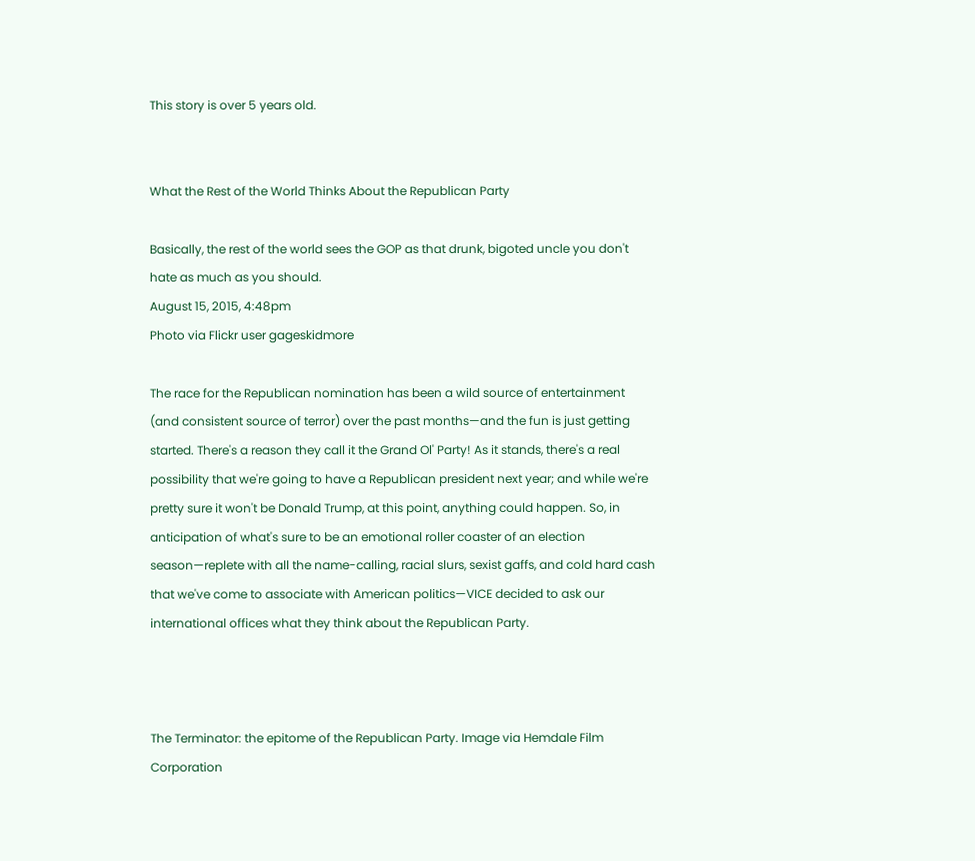This story is over 5 years old.


What the Rest of the World Thinks About the Republican Party

Basically, the rest of the world sees the GOP as that drunk, bigoted uncle you don't hate as much as you should.
August 15, 2015, 4:48pm
Photo via Flickr user gageskidmore

The race for the Republican nomination has been a wild source of entertainment (and consistent source of terror) over the past months—and the fun is just getting started. There's a reason they call it the Grand Ol' Party! As it stands, there's a real possibility that we're going to have a Republican president next year; and while we're pretty sure it won't be Donald Trump, at this point, anything could happen. So, in anticipation of what's sure to be an emotional roller coaster of an election season—replete with all the name-calling, racial slurs, sexist gaffs, and cold hard cash that we've come to associate with American politics—VICE decided to ask our international offices what they think about the Republican Party.



The Terminator: the epitome of the Republican Party. Image via Hemdale Film Corporation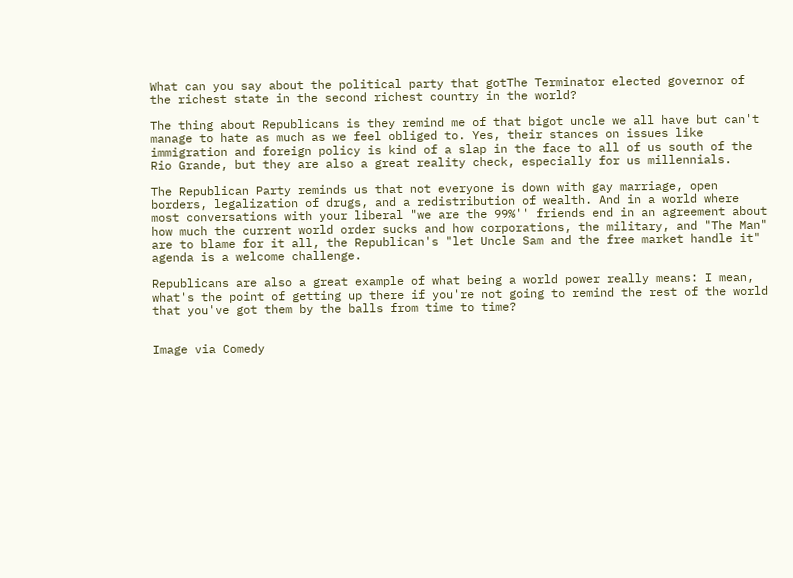What can you say about the political party that gotThe Terminator elected governor of the richest state in the second richest country in the world?

The thing about Republicans is they remind me of that bigot uncle we all have but can't manage to hate as much as we feel obliged to. Yes, their stances on issues like immigration and foreign policy is kind of a slap in the face to all of us south of the Rio Grande, but they are also a great reality check, especially for us millennials.

The Republican Party reminds us that not everyone is down with gay marriage, open borders, legalization of drugs, and a redistribution of wealth. And in a world where most conversations with your liberal "we are the 99%'' friends end in an agreement about how much the current world order sucks and how corporations, the military, and "The Man" are to blame for it all, the Republican's "let Uncle Sam and the free market handle it" agenda is a welcome challenge.

Republicans are also a great example of what being a world power really means: I mean, what's the point of getting up there if you're not going to remind the rest of the world that you've got them by the balls from time to time?


Image via Comedy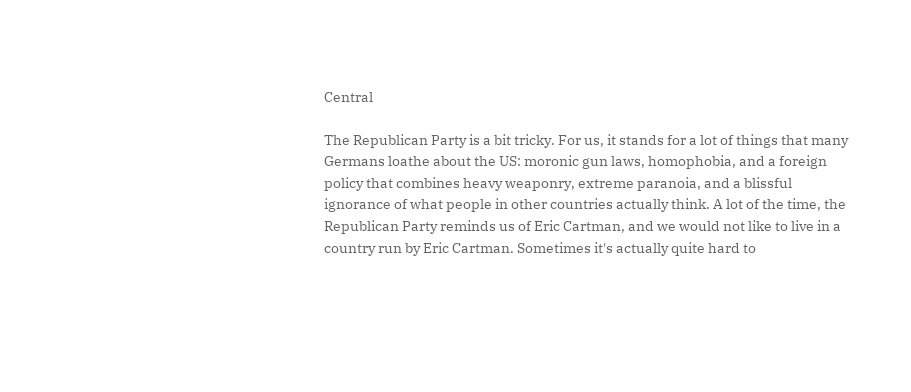Central

The Republican Party is a bit tricky. For us, it stands for a lot of things that many Germans loathe about the US: moronic gun laws, homophobia, and a foreign policy that combines heavy weaponry, extreme paranoia, and a blissful ignorance of what people in other countries actually think. A lot of the time, the Republican Party reminds us of Eric Cartman, and we would not like to live in a country run by Eric Cartman. Sometimes it's actually quite hard to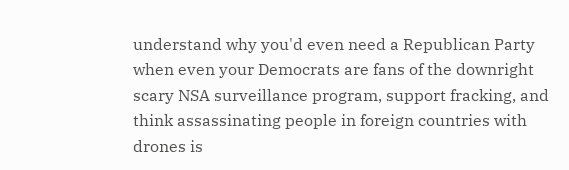understand why you'd even need a Republican Party when even your Democrats are fans of the downright scary NSA surveillance program, support fracking, and think assassinating people in foreign countries with drones is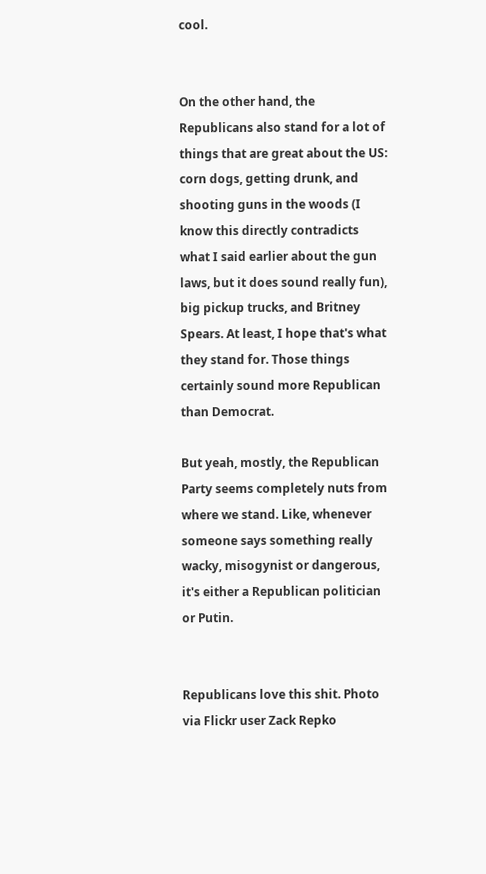cool.


On the other hand, the Republicans also stand for a lot of things that are great about the US: corn dogs, getting drunk, and shooting guns in the woods (I know this directly contradicts what I said earlier about the gun laws, but it does sound really fun), big pickup trucks, and Britney Spears. At least, I hope that's what they stand for. Those things certainly sound more Republican than Democrat.

But yeah, mostly, the Republican Party seems completely nuts from where we stand. Like, whenever someone says something really wacky, misogynist or dangerous, it's either a Republican politician or Putin.


Republicans love this shit. Photo via Flickr user Zack Repko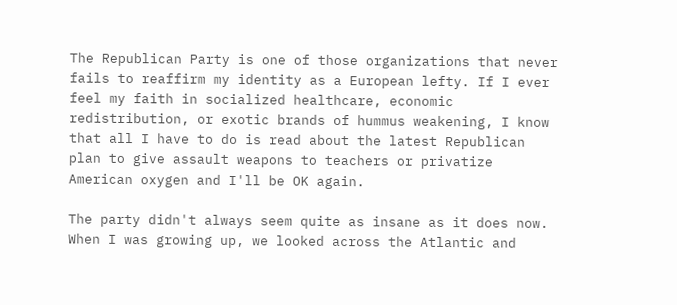The Republican Party is one of those organizations that never fails to reaffirm my identity as a European lefty. If I ever feel my faith in socialized healthcare, economic redistribution, or exotic brands of hummus weakening, I know that all I have to do is read about the latest Republican plan to give assault weapons to teachers or privatize American oxygen and I'll be OK again.

The party didn't always seem quite as insane as it does now. When I was growing up, we looked across the Atlantic and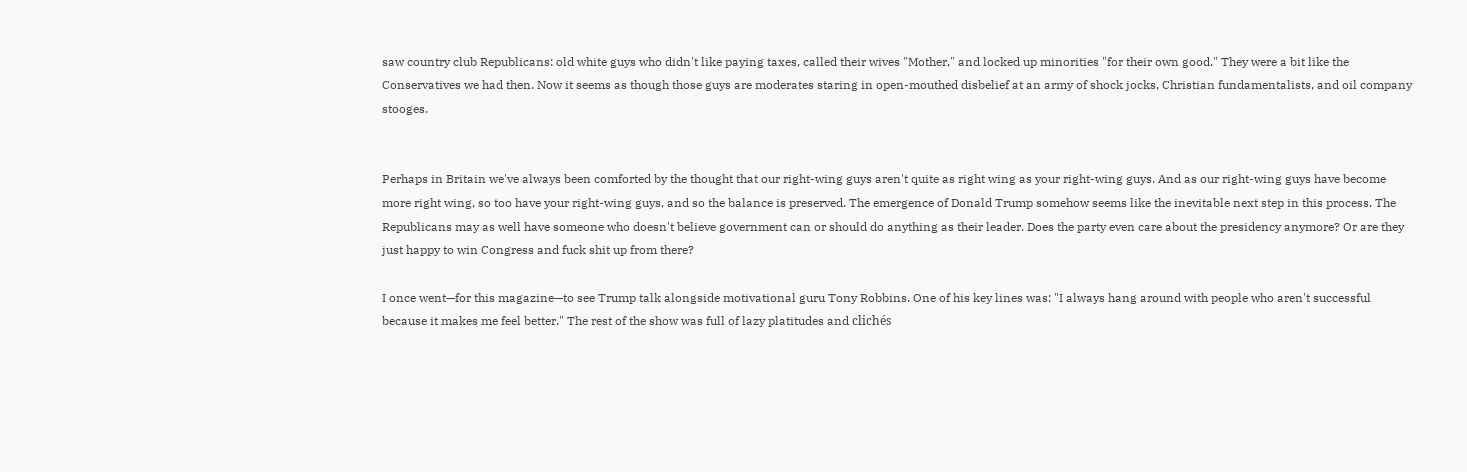saw country club Republicans: old white guys who didn't like paying taxes, called their wives "Mother," and locked up minorities "for their own good." They were a bit like the Conservatives we had then. Now it seems as though those guys are moderates staring in open-mouthed disbelief at an army of shock jocks, Christian fundamentalists, and oil company stooges.


Perhaps in Britain we've always been comforted by the thought that our right-wing guys aren't quite as right wing as your right-wing guys. And as our right-wing guys have become more right wing, so too have your right-wing guys, and so the balance is preserved. The emergence of Donald Trump somehow seems like the inevitable next step in this process. The Republicans may as well have someone who doesn't believe government can or should do anything as their leader. Does the party even care about the presidency anymore? Or are they just happy to win Congress and fuck shit up from there?

I once went—for this magazine—to see Trump talk alongside motivational guru Tony Robbins. One of his key lines was: "I always hang around with people who aren't successful because it makes me feel better." The rest of the show was full of lazy platitudes and clichés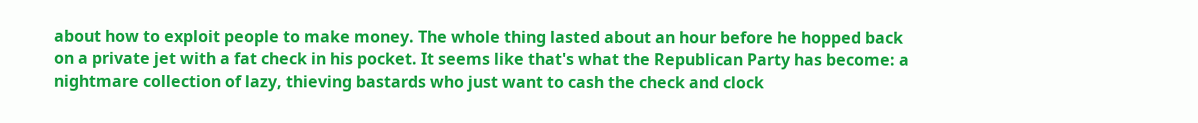about how to exploit people to make money. The whole thing lasted about an hour before he hopped back on a private jet with a fat check in his pocket. It seems like that's what the Republican Party has become: a nightmare collection of lazy, thieving bastards who just want to cash the check and clock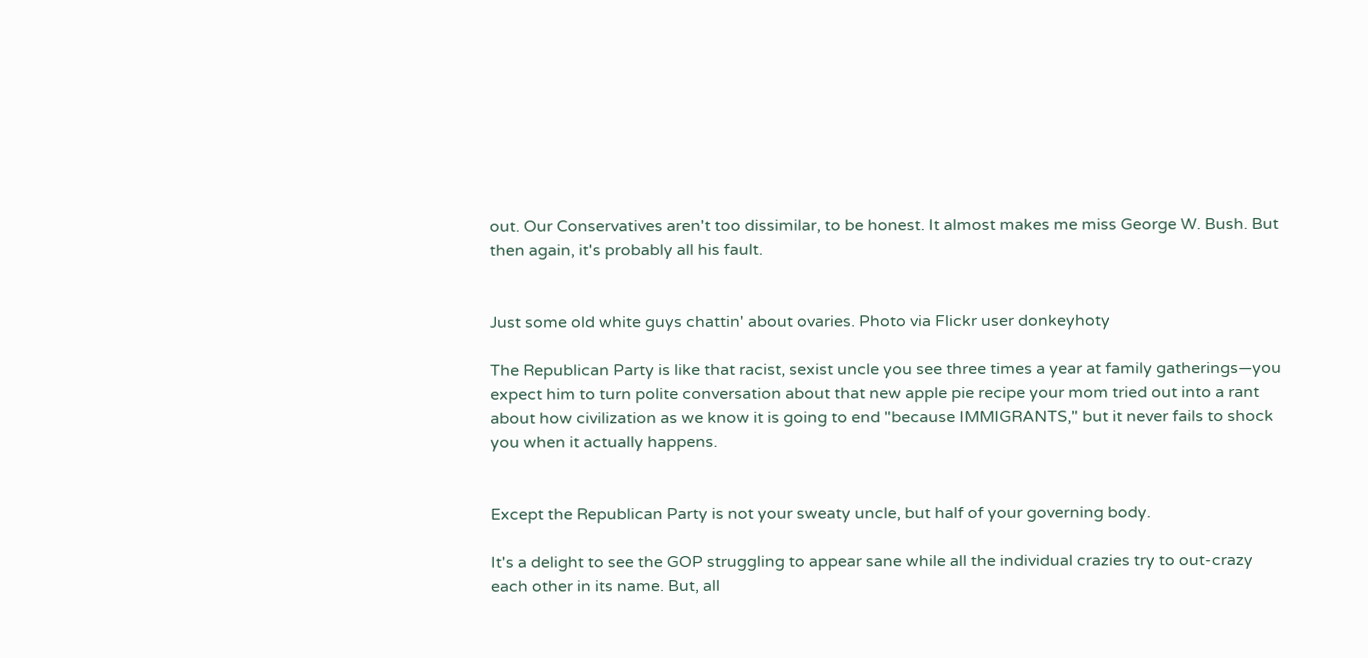out. Our Conservatives aren't too dissimilar, to be honest. It almost makes me miss George W. Bush. But then again, it's probably all his fault.


Just some old white guys chattin' about ovaries. Photo via Flickr user donkeyhoty

The Republican Party is like that racist, sexist uncle you see three times a year at family gatherings—you expect him to turn polite conversation about that new apple pie recipe your mom tried out into a rant about how civilization as we know it is going to end "because IMMIGRANTS," but it never fails to shock you when it actually happens.


Except the Republican Party is not your sweaty uncle, but half of your governing body.

It's a delight to see the GOP struggling to appear sane while all the individual crazies try to out-crazy each other in its name. But, all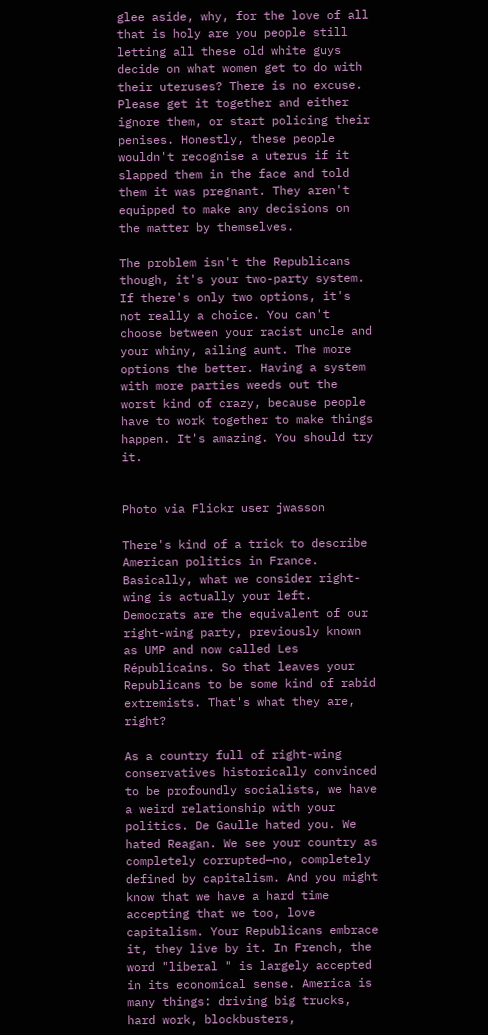glee aside, why, for the love of all that is holy are you people still letting all these old white guys decide on what women get to do with their uteruses? There is no excuse. Please get it together and either ignore them, or start policing their penises. Honestly, these people wouldn't recognise a uterus if it slapped them in the face and told them it was pregnant. They aren't equipped to make any decisions on the matter by themselves.

The problem isn't the Republicans though, it's your two-party system. If there's only two options, it's not really a choice. You can't choose between your racist uncle and your whiny, ailing aunt. The more options the better. Having a system with more parties weeds out the worst kind of crazy, because people have to work together to make things happen. It's amazing. You should try it.


Photo via Flickr user jwasson

There's kind of a trick to describe American politics in France. Basically, what we consider right-wing is actually your left. Democrats are the equivalent of our right-wing party, previously known as UMP and now called Les Républicains. So that leaves your Republicans to be some kind of rabid extremists. That's what they are, right?

As a country full of right-wing conservatives historically convinced to be profoundly socialists, we have a weird relationship with your politics. De Gaulle hated you. We hated Reagan. We see your country as completely corrupted—no, completely defined by capitalism. And you might know that we have a hard time accepting that we too, love capitalism. Your Republicans embrace it, they live by it. In French, the word "liberal " is largely accepted in its economical sense. America is many things: driving big trucks, hard work, blockbusters,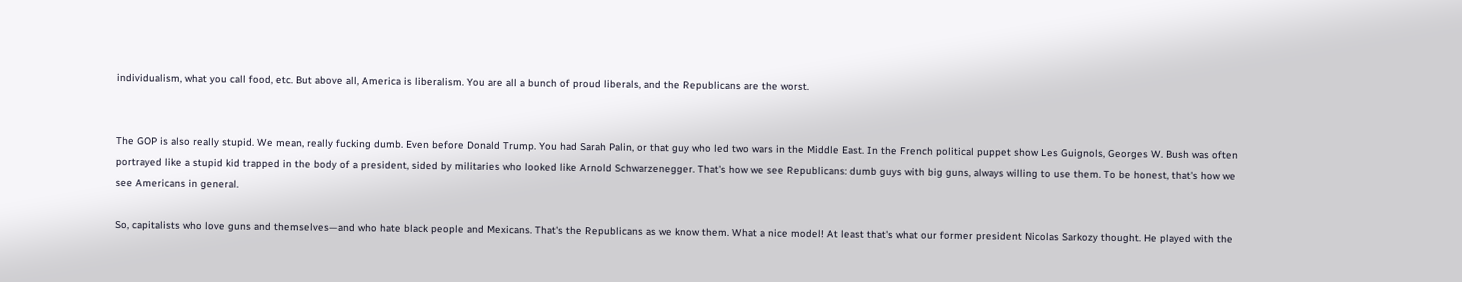individualism, what you call food, etc. But above all, America is liberalism. You are all a bunch of proud liberals, and the Republicans are the worst.


The GOP is also really stupid. We mean, really fucking dumb. Even before Donald Trump. You had Sarah Palin, or that guy who led two wars in the Middle East. In the French political puppet show Les Guignols, Georges W. Bush was often portrayed like a stupid kid trapped in the body of a president, sided by militaries who looked like Arnold Schwarzenegger. That's how we see Republicans: dumb guys with big guns, always willing to use them. To be honest, that's how we see Americans in general.

So, capitalists who love guns and themselves—and who hate black people and Mexicans. That's the Republicans as we know them. What a nice model! At least that's what our former president Nicolas Sarkozy thought. He played with the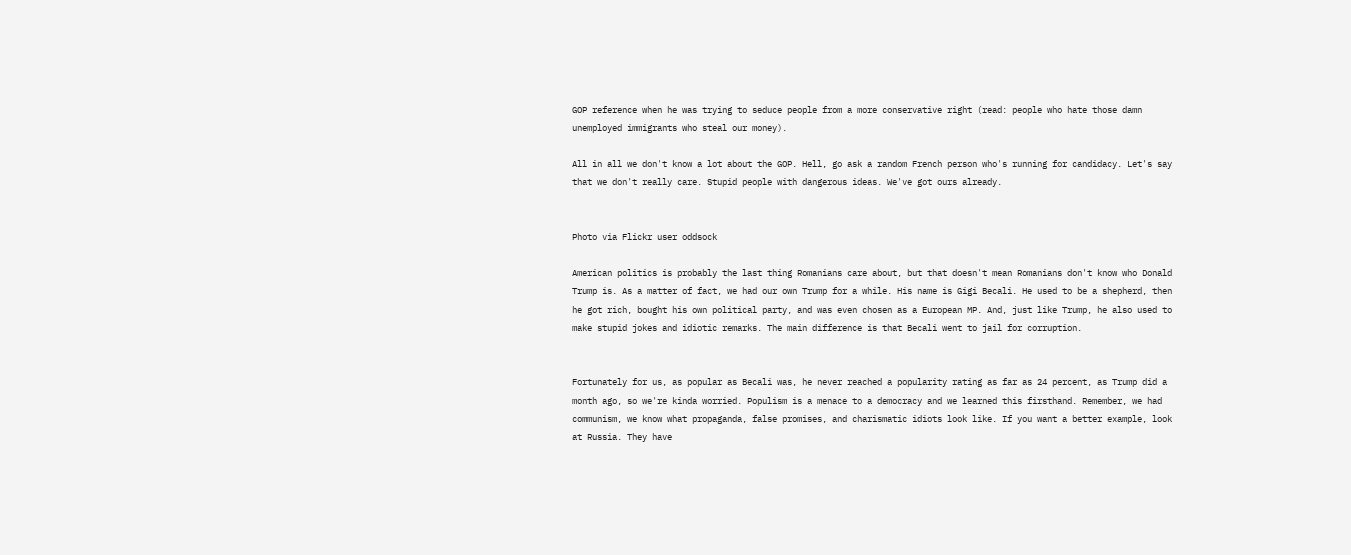GOP reference when he was trying to seduce people from a more conservative right (read: people who hate those damn unemployed immigrants who steal our money).

All in all we don't know a lot about the GOP. Hell, go ask a random French person who's running for candidacy. Let's say that we don't really care. Stupid people with dangerous ideas. We've got ours already.


Photo via Flickr user oddsock

American politics is probably the last thing Romanians care about, but that doesn't mean Romanians don't know who Donald Trump is. As a matter of fact, we had our own Trump for a while. His name is Gigi Becali. He used to be a shepherd, then he got rich, bought his own political party, and was even chosen as a European MP. And, just like Trump, he also used to make stupid jokes and idiotic remarks. The main difference is that Becali went to jail for corruption.


Fortunately for us, as popular as Becali was, he never reached a popularity rating as far as 24 percent, as Trump did a month ago, so we're kinda worried. Populism is a menace to a democracy and we learned this firsthand. Remember, we had communism, we know what propaganda, false promises, and charismatic idiots look like. If you want a better example, look at Russia. They have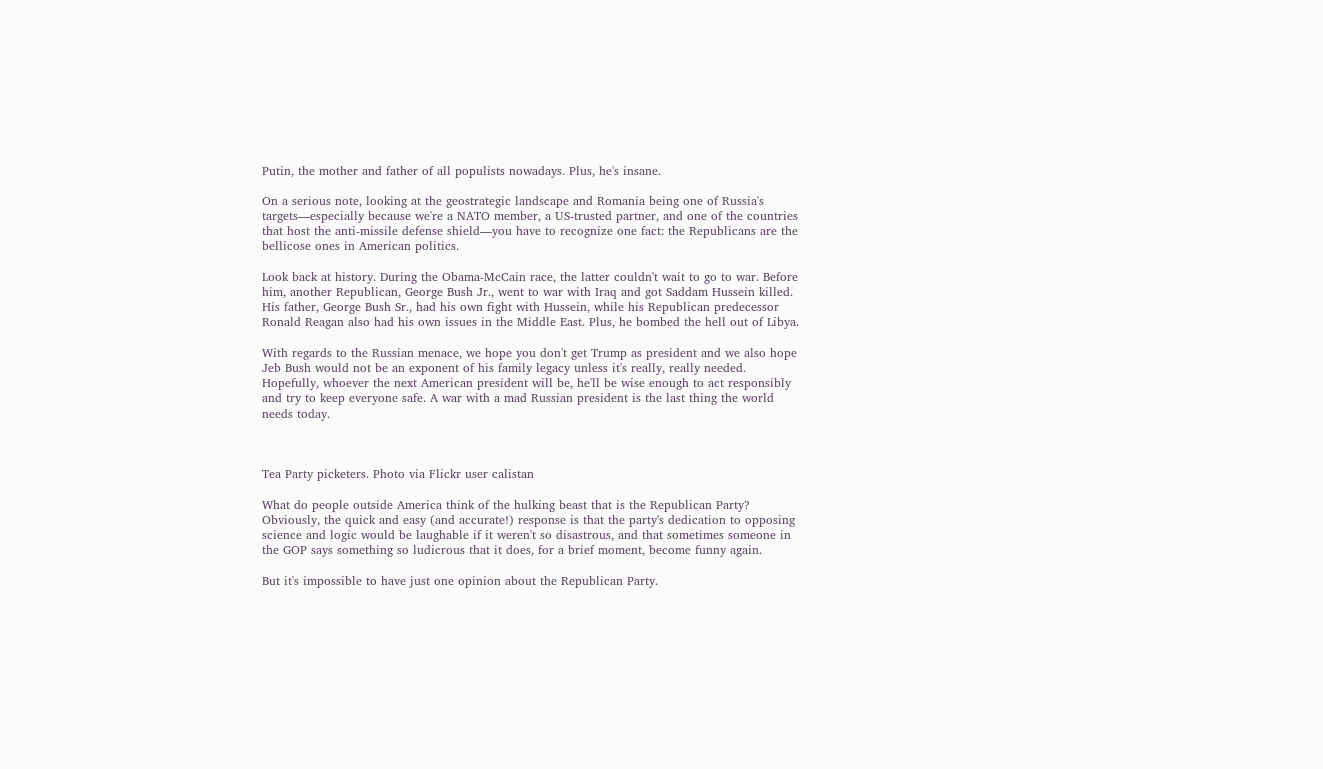Putin, the mother and father of all populists nowadays. Plus, he's insane.

On a serious note, looking at the geostrategic landscape and Romania being one of Russia's targets—especially because we're a NATO member, a US-trusted partner, and one of the countries that host the anti-missile defense shield—you have to recognize one fact: the Republicans are the bellicose ones in American politics.

Look back at history. During the Obama-McCain race, the latter couldn't wait to go to war. Before him, another Republican, George Bush Jr., went to war with Iraq and got Saddam Hussein killed. His father, George Bush Sr., had his own fight with Hussein, while his Republican predecessor Ronald Reagan also had his own issues in the Middle East. Plus, he bombed the hell out of Libya.

With regards to the Russian menace, we hope you don't get Trump as president and we also hope Jeb Bush would not be an exponent of his family legacy unless it's really, really needed. Hopefully, whoever the next American president will be, he'll be wise enough to act responsibly and try to keep everyone safe. A war with a mad Russian president is the last thing the world needs today.



Tea Party picketers. Photo via Flickr user calistan

What do people outside America think of the hulking beast that is the Republican Party? Obviously, the quick and easy (and accurate!) response is that the party's dedication to opposing science and logic would be laughable if it weren't so disastrous, and that sometimes someone in the GOP says something so ludicrous that it does, for a brief moment, become funny again.

But it's impossible to have just one opinion about the Republican Party.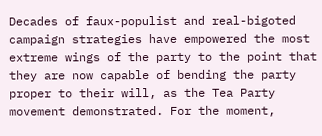Decades of faux-populist and real-bigoted campaign strategies have empowered the most extreme wings of the party to the point that they are now capable of bending the party proper to their will, as the Tea Party movement demonstrated. For the moment,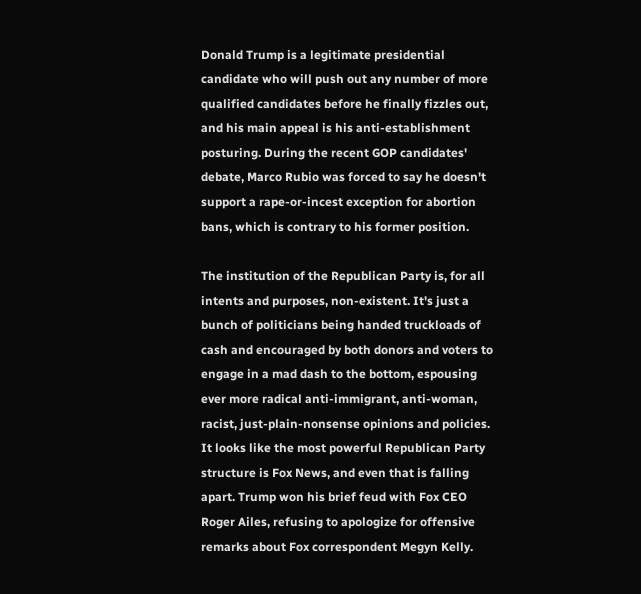Donald Trump is a legitimate presidential candidate who will push out any number of more qualified candidates before he finally fizzles out, and his main appeal is his anti-establishment posturing. During the recent GOP candidates' debate, Marco Rubio was forced to say he doesn't support a rape-or-incest exception for abortion bans, which is contrary to his former position.

The institution of the Republican Party is, for all intents and purposes, non-existent. It's just a bunch of politicians being handed truckloads of cash and encouraged by both donors and voters to engage in a mad dash to the bottom, espousing ever more radical anti-immigrant, anti-woman, racist, just-plain-nonsense opinions and policies. It looks like the most powerful Republican Party structure is Fox News, and even that is falling apart. Trump won his brief feud with Fox CEO Roger Ailes, refusing to apologize for offensive remarks about Fox correspondent Megyn Kelly.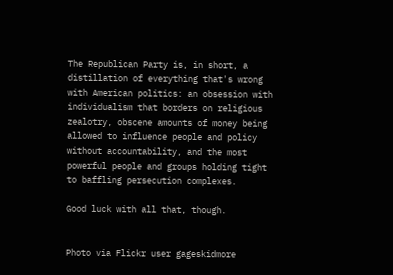The Republican Party is, in short, a distillation of everything that's wrong with American politics: an obsession with individualism that borders on religious zealotry, obscene amounts of money being allowed to influence people and policy without accountability, and the most powerful people and groups holding tight to baffling persecution complexes.

Good luck with all that, though.


Photo via Flickr user gageskidmore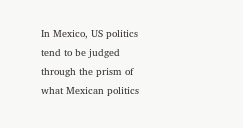In Mexico, US politics tend to be judged through the prism of what Mexican politics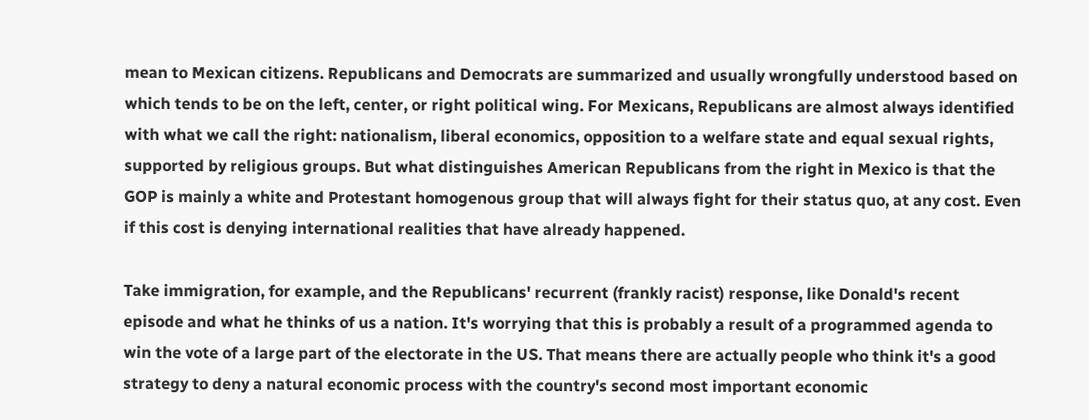mean to Mexican citizens. Republicans and Democrats are summarized and usually wrongfully understood based on which tends to be on the left, center, or right political wing. For Mexicans, Republicans are almost always identified with what we call the right: nationalism, liberal economics, opposition to a welfare state and equal sexual rights, supported by religious groups. But what distinguishes American Republicans from the right in Mexico is that the GOP is mainly a white and Protestant homogenous group that will always fight for their status quo, at any cost. Even if this cost is denying international realities that have already happened.

Take immigration, for example, and the Republicans' recurrent (frankly racist) response, like Donald's recent episode and what he thinks of us a nation. It's worrying that this is probably a result of a programmed agenda to win the vote of a large part of the electorate in the US. That means there are actually people who think it's a good strategy to deny a natural economic process with the country's second most important economic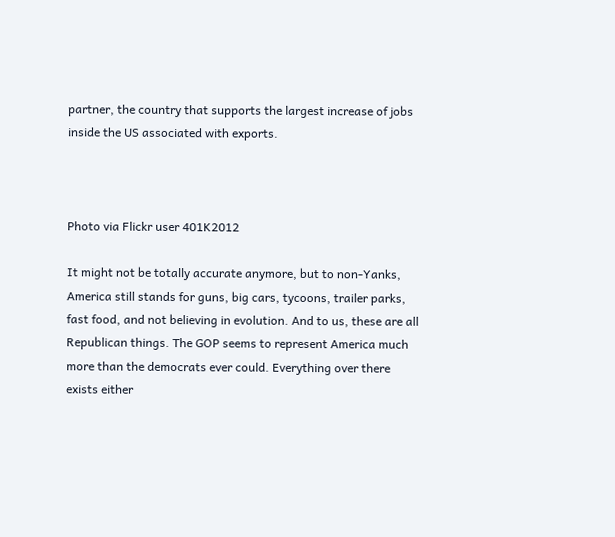partner, the country that supports the largest increase of jobs inside the US associated with exports.



Photo via Flickr user 401K2012

It might not be totally accurate anymore, but to non-Yanks, America still stands for guns, big cars, tycoons, trailer parks, fast food, and not believing in evolution. And to us, these are all Republican things. The GOP seems to represent America much more than the democrats ever could. Everything over there exists either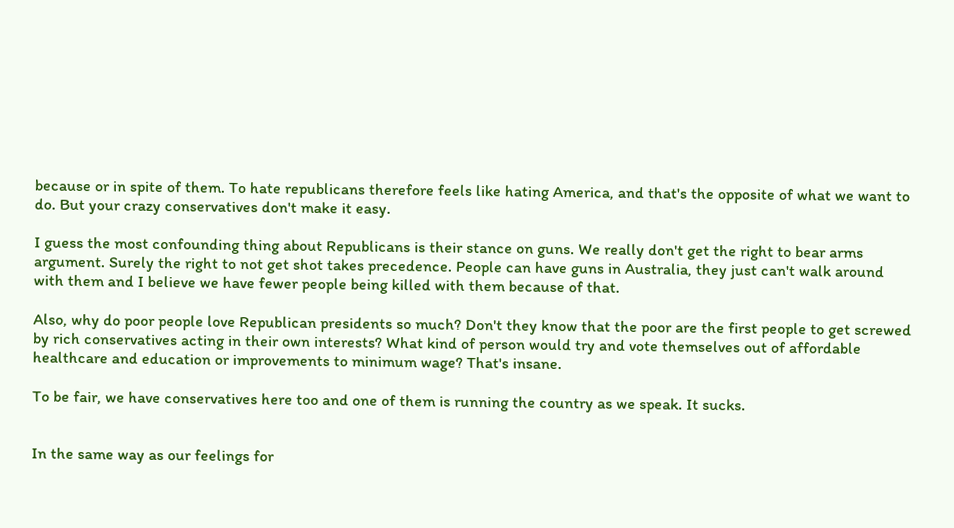because or in spite of them. To hate republicans therefore feels like hating America, and that's the opposite of what we want to do. But your crazy conservatives don't make it easy.

I guess the most confounding thing about Republicans is their stance on guns. We really don't get the right to bear arms argument. Surely the right to not get shot takes precedence. People can have guns in Australia, they just can't walk around with them and I believe we have fewer people being killed with them because of that.

Also, why do poor people love Republican presidents so much? Don't they know that the poor are the first people to get screwed by rich conservatives acting in their own interests? What kind of person would try and vote themselves out of affordable healthcare and education or improvements to minimum wage? That's insane.

To be fair, we have conservatives here too and one of them is running the country as we speak. It sucks.


In the same way as our feelings for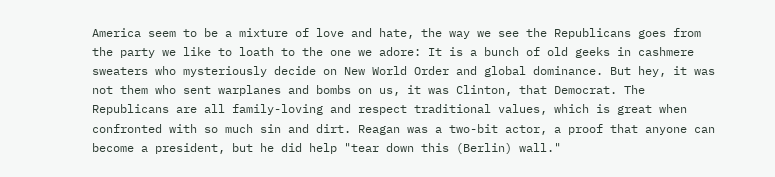America seem to be a mixture of love and hate, the way we see the Republicans goes from the party we like to loath to the one we adore: It is a bunch of old geeks in cashmere sweaters who mysteriously decide on New World Order and global dominance. But hey, it was not them who sent warplanes and bombs on us, it was Clinton, that Democrat. The Republicans are all family-loving and respect traditional values, which is great when confronted with so much sin and dirt. Reagan was a two-bit actor, a proof that anyone can become a president, but he did help "tear down this (Berlin) wall."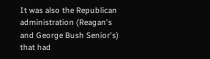It was also the Republican administration (Reagan's and George Bush Senior's) that had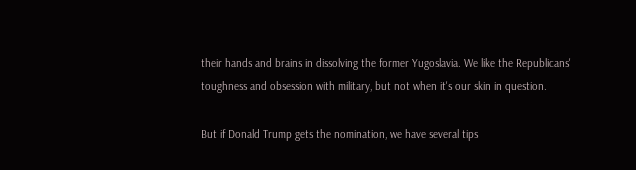their hands and brains in dissolving the former Yugoslavia. We like the Republicans' toughness and obsession with military, but not when it's our skin in question.

But if Donald Trump gets the nomination, we have several tips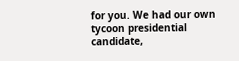for you. We had our own tycoon presidential candidate,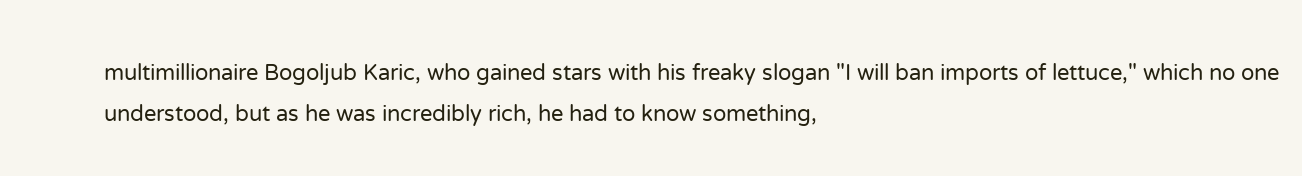multimillionaire Bogoljub Karic, who gained stars with his freaky slogan "I will ban imports of lettuce," which no one understood, but as he was incredibly rich, he had to know something,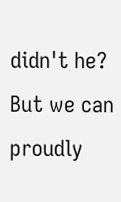didn't he? But we can proudly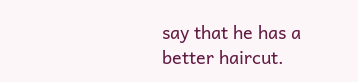say that he has a better haircut.